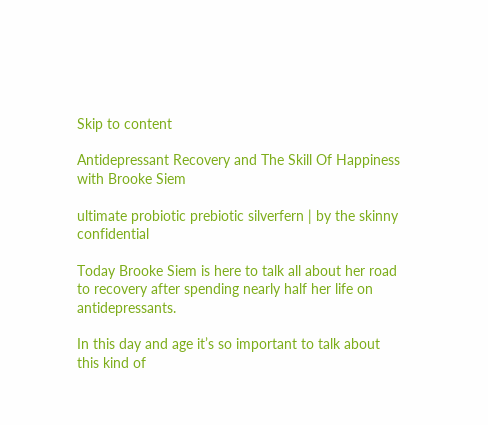Skip to content

Antidepressant Recovery and The Skill Of Happiness with Brooke Siem

ultimate probiotic prebiotic silverfern | by the skinny confidential

Today Brooke Siem is here to talk all about her road to recovery after spending nearly half her life on antidepressants.

In this day and age it’s so important to talk about this kind of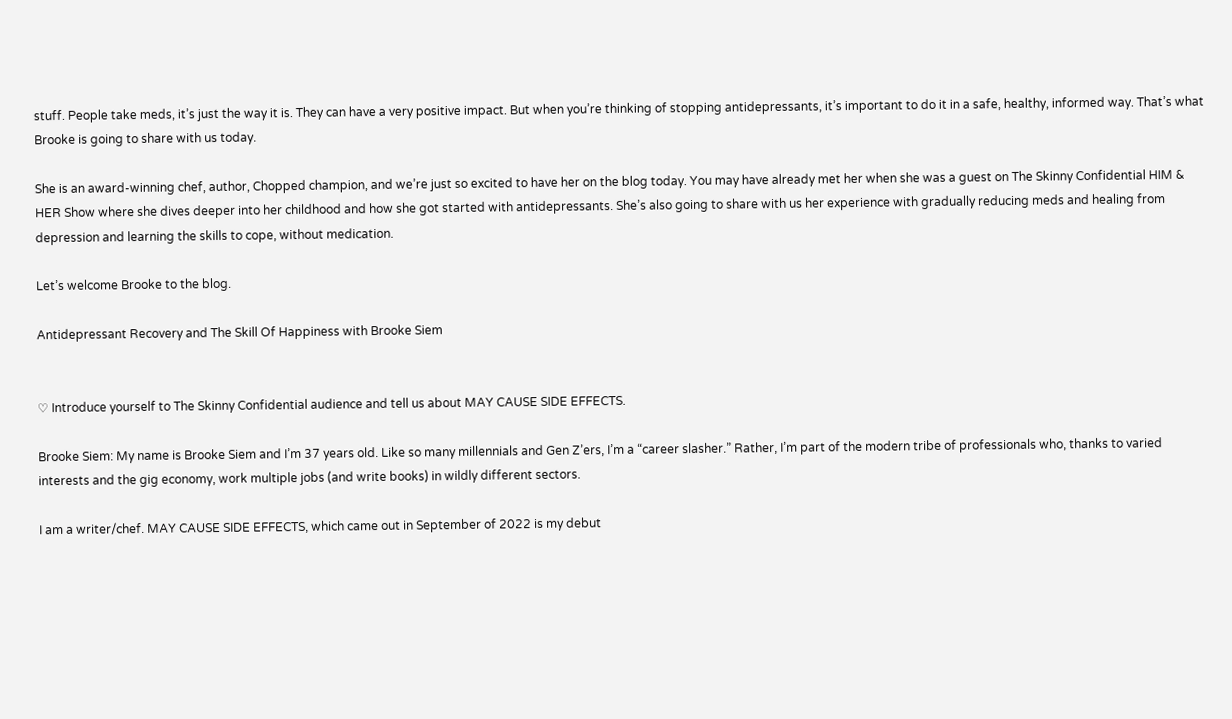stuff. People take meds, it’s just the way it is. They can have a very positive impact. But when you’re thinking of stopping antidepressants, it’s important to do it in a safe, healthy, informed way. That’s what Brooke is going to share with us today.

She is an award-winning chef, author, Chopped champion, and we’re just so excited to have her on the blog today. You may have already met her when she was a guest on The Skinny Confidential HIM & HER Show where she dives deeper into her childhood and how she got started with antidepressants. She’s also going to share with us her experience with gradually reducing meds and healing from depression and learning the skills to cope, without medication.

Let’s welcome Brooke to the blog.

Antidepressant Recovery and The Skill Of Happiness with Brooke Siem


♡ Introduce yourself to The Skinny Confidential audience and tell us about MAY CAUSE SIDE EFFECTS.

Brooke Siem: My name is Brooke Siem and I’m 37 years old. Like so many millennials and Gen Z’ers, I’m a “career slasher.” Rather, I’m part of the modern tribe of professionals who, thanks to varied interests and the gig economy, work multiple jobs (and write books) in wildly different sectors.

I am a writer/chef. MAY CAUSE SIDE EFFECTS, which came out in September of 2022 is my debut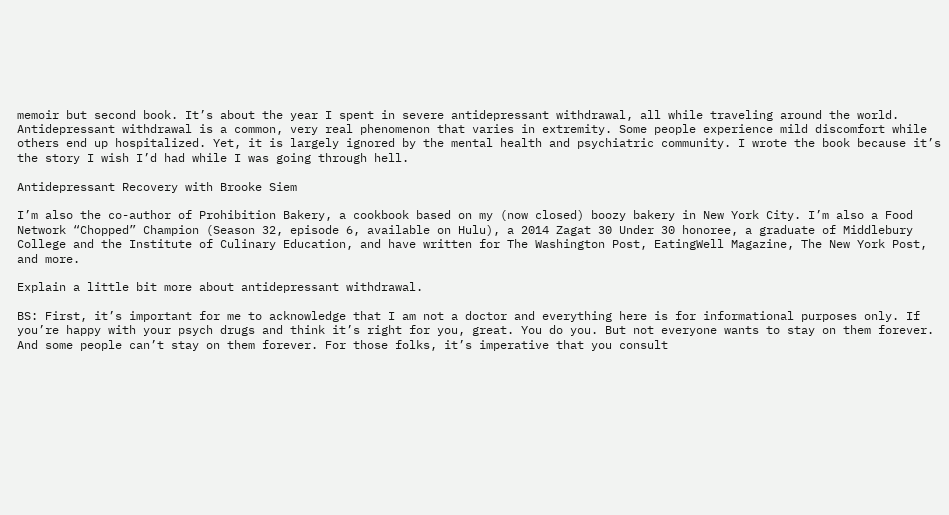memoir but second book. It’s about the year I spent in severe antidepressant withdrawal, all while traveling around the world. Antidepressant withdrawal is a common, very real phenomenon that varies in extremity. Some people experience mild discomfort while others end up hospitalized. Yet, it is largely ignored by the mental health and psychiatric community. I wrote the book because it’s the story I wish I’d had while I was going through hell.

Antidepressant Recovery with Brooke Siem

I’m also the co-author of Prohibition Bakery, a cookbook based on my (now closed) boozy bakery in New York City. I’m also a Food Network “Chopped” Champion (Season 32, episode 6, available on Hulu), a 2014 Zagat 30 Under 30 honoree, a graduate of Middlebury College and the Institute of Culinary Education, and have written for The Washington Post, EatingWell Magazine, The New York Post, and more.

Explain a little bit more about antidepressant withdrawal.

BS: First, it’s important for me to acknowledge that I am not a doctor and everything here is for informational purposes only. If you’re happy with your psych drugs and think it’s right for you, great. You do you. But not everyone wants to stay on them forever. And some people can’t stay on them forever. For those folks, it’s imperative that you consult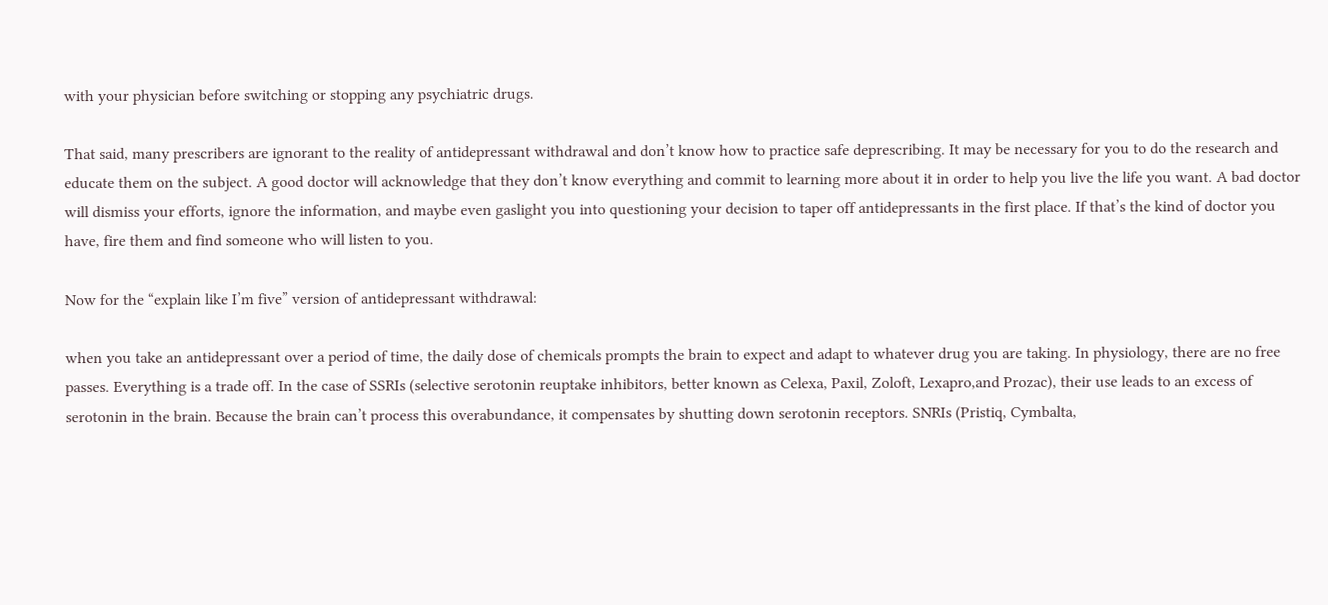with your physician before switching or stopping any psychiatric drugs.

That said, many prescribers are ignorant to the reality of antidepressant withdrawal and don’t know how to practice safe deprescribing. It may be necessary for you to do the research and educate them on the subject. A good doctor will acknowledge that they don’t know everything and commit to learning more about it in order to help you live the life you want. A bad doctor will dismiss your efforts, ignore the information, and maybe even gaslight you into questioning your decision to taper off antidepressants in the first place. If that’s the kind of doctor you have, fire them and find someone who will listen to you.

Now for the “explain like I’m five” version of antidepressant withdrawal:

when you take an antidepressant over a period of time, the daily dose of chemicals prompts the brain to expect and adapt to whatever drug you are taking. In physiology, there are no free passes. Everything is a trade off. In the case of SSRIs (selective serotonin reuptake inhibitors, better known as Celexa, Paxil, Zoloft, Lexapro,and Prozac), their use leads to an excess of serotonin in the brain. Because the brain can’t process this overabundance, it compensates by shutting down serotonin receptors. SNRIs (Pristiq, Cymbalta,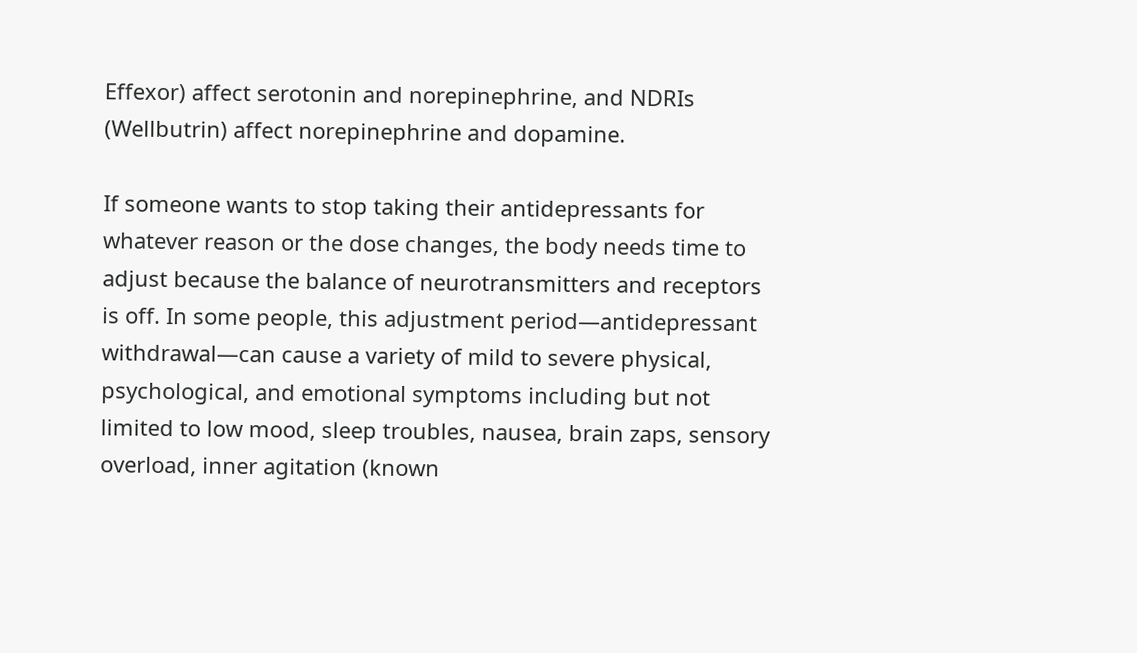Effexor) affect serotonin and norepinephrine, and NDRIs (Wellbutrin) affect norepinephrine and dopamine.

If someone wants to stop taking their antidepressants for whatever reason or the dose changes, the body needs time to adjust because the balance of neurotransmitters and receptors is off. In some people, this adjustment period—antidepressant withdrawal—can cause a variety of mild to severe physical, psychological, and emotional symptoms including but not limited to low mood, sleep troubles, nausea, brain zaps, sensory overload, inner agitation (known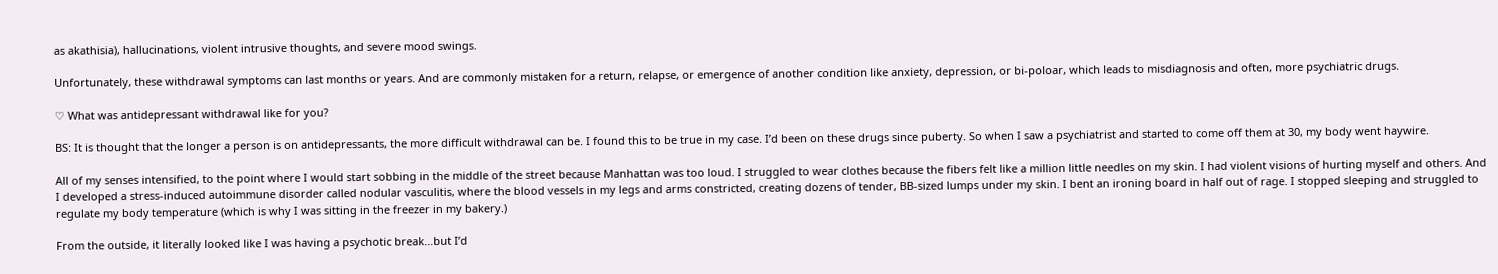as akathisia), hallucinations, violent intrusive thoughts, and severe mood swings.

Unfortunately, these withdrawal symptoms can last months or years. And are commonly mistaken for a return, relapse, or emergence of another condition like anxiety, depression, or bi-poloar, which leads to misdiagnosis and often, more psychiatric drugs.

♡ What was antidepressant withdrawal like for you?

BS: It is thought that the longer a person is on antidepressants, the more difficult withdrawal can be. I found this to be true in my case. I’d been on these drugs since puberty. So when I saw a psychiatrist and started to come off them at 30, my body went haywire.

All of my senses intensified, to the point where I would start sobbing in the middle of the street because Manhattan was too loud. I struggled to wear clothes because the fibers felt like a million little needles on my skin. I had violent visions of hurting myself and others. And I developed a stress-induced autoimmune disorder called nodular vasculitis, where the blood vessels in my legs and arms constricted, creating dozens of tender, BB-sized lumps under my skin. I bent an ironing board in half out of rage. I stopped sleeping and struggled to regulate my body temperature (which is why I was sitting in the freezer in my bakery.)

From the outside, it literally looked like I was having a psychotic break…but I’d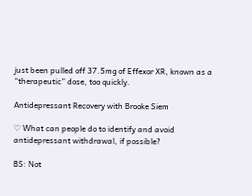just been pulled off 37.5mg of Effexor XR, known as a “therapeutic” dose, too quickly.

Antidepressant Recovery with Brooke Siem

♡ What can people do to identify and avoid antidepressant withdrawal, if possible?

BS: Not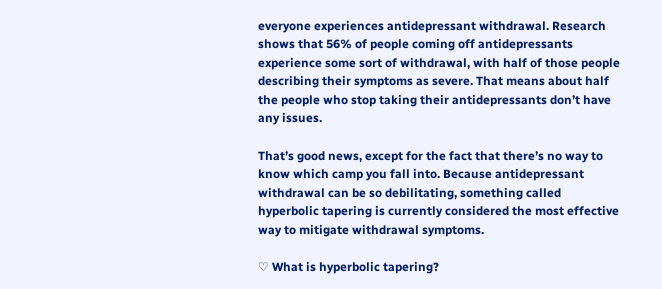everyone experiences antidepressant withdrawal. Research shows that 56% of people coming off antidepressants experience some sort of withdrawal, with half of those people describing their symptoms as severe. That means about half the people who stop taking their antidepressants don’t have any issues.

That’s good news, except for the fact that there’s no way to know which camp you fall into. Because antidepressant withdrawal can be so debilitating, something called hyperbolic tapering is currently considered the most effective way to mitigate withdrawal symptoms.

♡ What is hyperbolic tapering?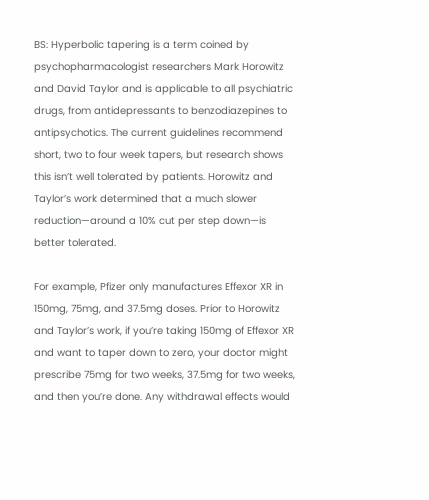BS: Hyperbolic tapering is a term coined by psychopharmacologist researchers Mark Horowitz and David Taylor and is applicable to all psychiatric drugs, from antidepressants to benzodiazepines to antipsychotics. The current guidelines recommend short, two to four week tapers, but research shows this isn’t well tolerated by patients. Horowitz and Taylor’s work determined that a much slower reduction—around a 10% cut per step down—is better tolerated.

For example, Pfizer only manufactures Effexor XR in 150mg, 75mg, and 37.5mg doses. Prior to Horowitz and Taylor’s work, if you’re taking 150mg of Effexor XR and want to taper down to zero, your doctor might prescribe 75mg for two weeks, 37.5mg for two weeks, and then you’re done. Any withdrawal effects would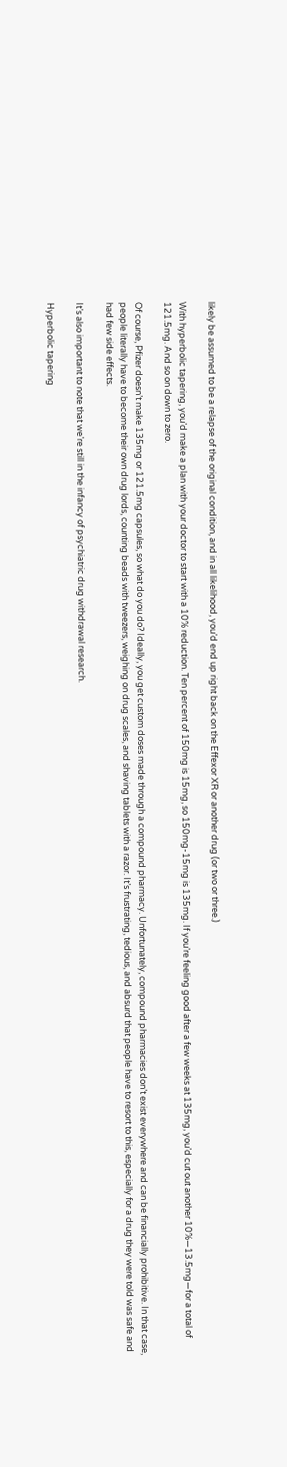likely be assumed to be a relapse of the original condition, and in all likelihood, you’d end up right back on the Effexor XR or another drug (or two or three.)

With hyperbolic tapering, you’d make a plan with your doctor to start with a 10% reduction. Ten percent of 150mg is 15mg, so 150mg-15mg is 135mg. If you’re feeling good after a few weeks at 135mg, you’d cut out another 10%—13.5mg—for a total of 121.5mg. And so on down to zero.

Of course, Pfizer doesn’t make 135mg or 121.5mg capsules, so what do you do? Ideally, you get custom doses made through a compound pharmacy. Unfortunately, compound pharmacies don’t exist everywhere and can be financially prohibitive. In that case, people literally have to become their own drug lords, counting beads with tweezers, weighing on drug scales, and shaving tablets with a razor. It’s frustrating, tedious, and absurd that people have to resort to this, especially for a drug they were told was safe and had few side effects.

It’s also important to note that we’re still in the infancy of psychiatric drug withdrawal research.

Hyperbolic tapering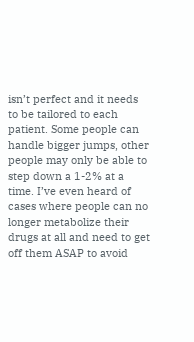isn’t perfect and it needs to be tailored to each patient. Some people can handle bigger jumps, other people may only be able to step down a 1-2% at a time. I’ve even heard of cases where people can no longer metabolize their drugs at all and need to get off them ASAP to avoid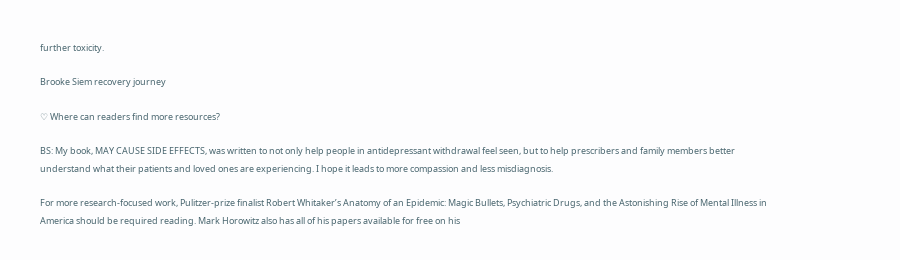further toxicity.

Brooke Siem recovery journey

♡ Where can readers find more resources?

BS: My book, MAY CAUSE SIDE EFFECTS, was written to not only help people in antidepressant withdrawal feel seen, but to help prescribers and family members better understand what their patients and loved ones are experiencing. I hope it leads to more compassion and less misdiagnosis.

For more research-focused work, Pulitzer-prize finalist Robert Whitaker’s Anatomy of an Epidemic: Magic Bullets, Psychiatric Drugs, and the Astonishing Rise of Mental Illness in America should be required reading. Mark Horowitz also has all of his papers available for free on his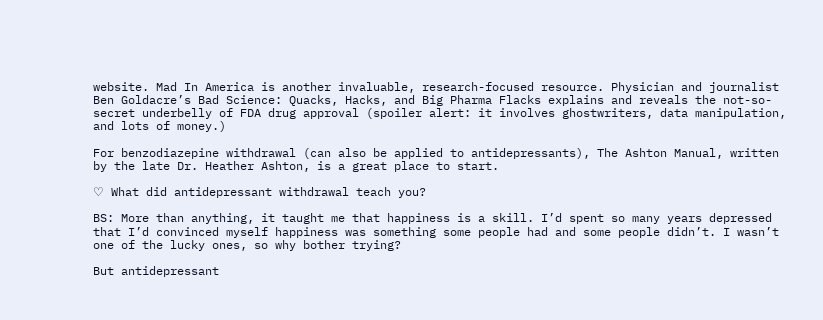website. Mad In America is another invaluable, research-focused resource. Physician and journalist Ben Goldacre’s Bad Science: Quacks, Hacks, and Big Pharma Flacks explains and reveals the not-so-secret underbelly of FDA drug approval (spoiler alert: it involves ghostwriters, data manipulation, and lots of money.)

For benzodiazepine withdrawal (can also be applied to antidepressants), The Ashton Manual, written by the late Dr. Heather Ashton, is a great place to start.

♡ What did antidepressant withdrawal teach you?

BS: More than anything, it taught me that happiness is a skill. I’d spent so many years depressed that I’d convinced myself happiness was something some people had and some people didn’t. I wasn’t one of the lucky ones, so why bother trying?

But antidepressant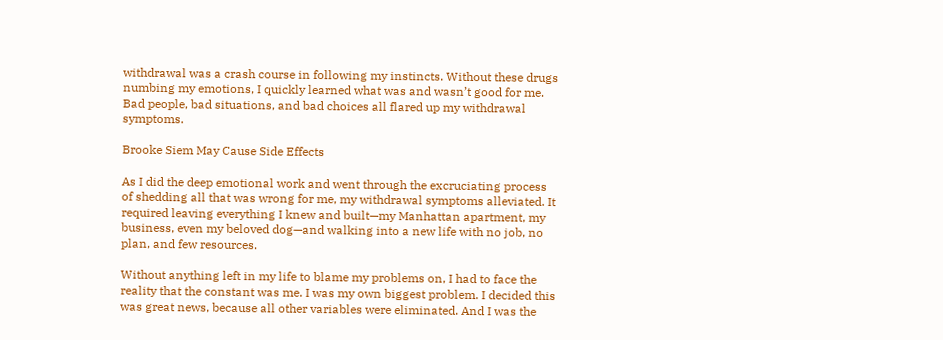withdrawal was a crash course in following my instincts. Without these drugs numbing my emotions, I quickly learned what was and wasn’t good for me. Bad people, bad situations, and bad choices all flared up my withdrawal symptoms.

Brooke Siem May Cause Side Effects

As I did the deep emotional work and went through the excruciating process of shedding all that was wrong for me, my withdrawal symptoms alleviated. It required leaving everything I knew and built—my Manhattan apartment, my business, even my beloved dog—and walking into a new life with no job, no plan, and few resources.

Without anything left in my life to blame my problems on, I had to face the reality that the constant was me. I was my own biggest problem. I decided this was great news, because all other variables were eliminated. And I was the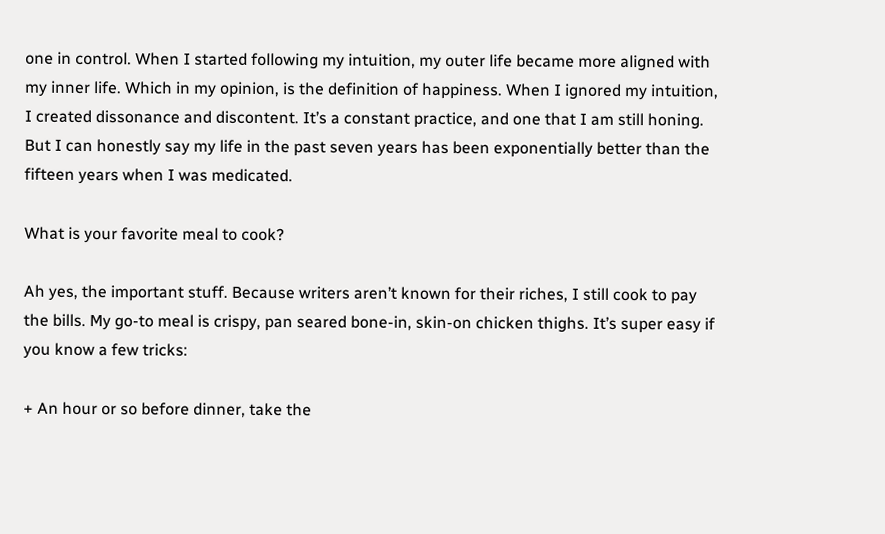one in control. When I started following my intuition, my outer life became more aligned with my inner life. Which in my opinion, is the definition of happiness. When I ignored my intuition, I created dissonance and discontent. It’s a constant practice, and one that I am still honing. But I can honestly say my life in the past seven years has been exponentially better than the fifteen years when I was medicated.

What is your favorite meal to cook?

Ah yes, the important stuff. Because writers aren’t known for their riches, I still cook to pay the bills. My go-to meal is crispy, pan seared bone-in, skin-on chicken thighs. It’s super easy if you know a few tricks:

+ An hour or so before dinner, take the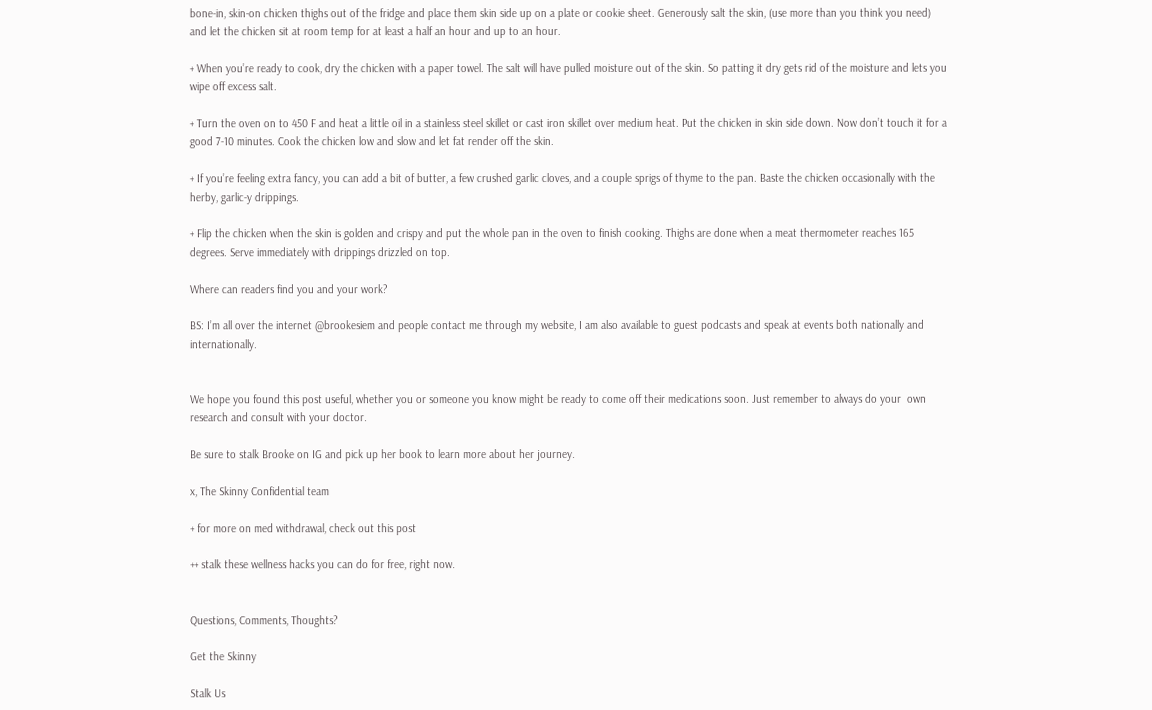bone-in, skin-on chicken thighs out of the fridge and place them skin side up on a plate or cookie sheet. Generously salt the skin, (use more than you think you need) and let the chicken sit at room temp for at least a half an hour and up to an hour.

+ When you’re ready to cook, dry the chicken with a paper towel. The salt will have pulled moisture out of the skin. So patting it dry gets rid of the moisture and lets you wipe off excess salt.

+ Turn the oven on to 450 F and heat a little oil in a stainless steel skillet or cast iron skillet over medium heat. Put the chicken in skin side down. Now don’t touch it for a good 7-10 minutes. Cook the chicken low and slow and let fat render off the skin.

+ If you’re feeling extra fancy, you can add a bit of butter, a few crushed garlic cloves, and a couple sprigs of thyme to the pan. Baste the chicken occasionally with the herby, garlic-y drippings.

+ Flip the chicken when the skin is golden and crispy and put the whole pan in the oven to finish cooking. Thighs are done when a meat thermometer reaches 165 degrees. Serve immediately with drippings drizzled on top.

Where can readers find you and your work?

BS: I’m all over the internet @brookesiem and people contact me through my website, I am also available to guest podcasts and speak at events both nationally and internationally.


We hope you found this post useful, whether you or someone you know might be ready to come off their medications soon. Just remember to always do your  own research and consult with your doctor.

Be sure to stalk Brooke on IG and pick up her book to learn more about her journey.

x, The Skinny Confidential team

+ for more on med withdrawal, check out this post

++ stalk these wellness hacks you can do for free, right now.


Questions, Comments, Thoughts?

Get the Skinny

Stalk Us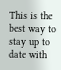This is the best way to stay up to date with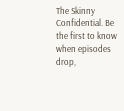The Skinny Confidential. Be the first to know when episodes drop,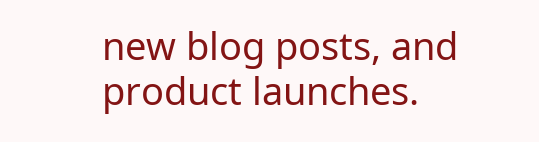new blog posts, and product launches.